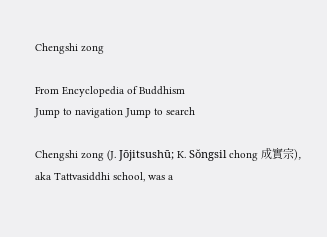Chengshi zong

From Encyclopedia of Buddhism
Jump to navigation Jump to search

Chengshi zong (J. Jōjitsushū; K. Sŏngsil chong 成實宗), aka Tattvasiddhi school, was a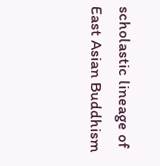scholastic lineage of East Asian Buddhism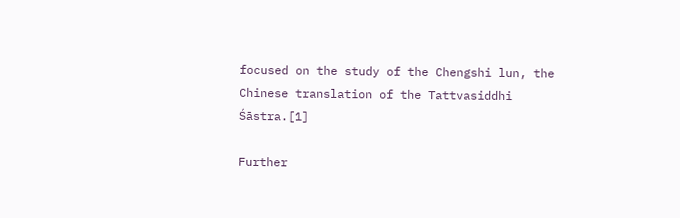focused on the study of the Chengshi lun, the Chinese translation of the Tattvasiddhi Śāstra.[1]

Further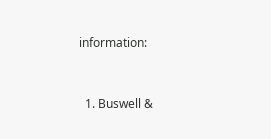information:


  1. Buswell &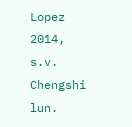Lopez 2014, s.v. Chengshi lun.